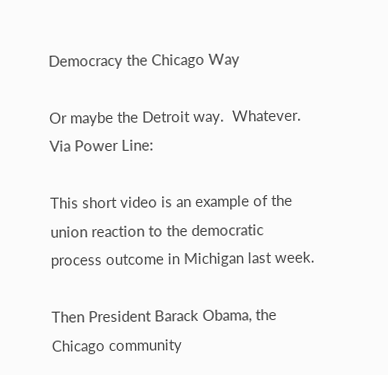Democracy the Chicago Way

Or maybe the Detroit way.  Whatever.  Via Power Line:

This short video is an example of the union reaction to the democratic process outcome in Michigan last week.

Then President Barack Obama, the Chicago community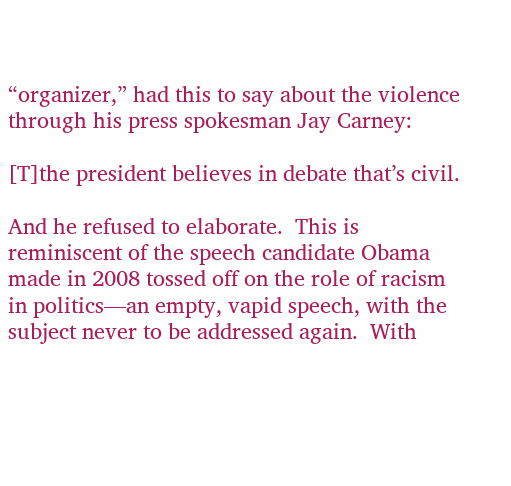“organizer,” had this to say about the violence through his press spokesman Jay Carney:

[T]the president believes in debate that’s civil.

And he refused to elaborate.  This is reminiscent of the speech candidate Obama made in 2008 tossed off on the role of racism in politics—an empty, vapid speech, with the subject never to be addressed again.  With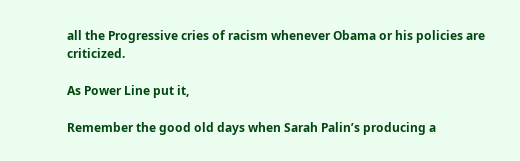all the Progressive cries of racism whenever Obama or his policies are criticized.

As Power Line put it,

Remember the good old days when Sarah Palin’s producing a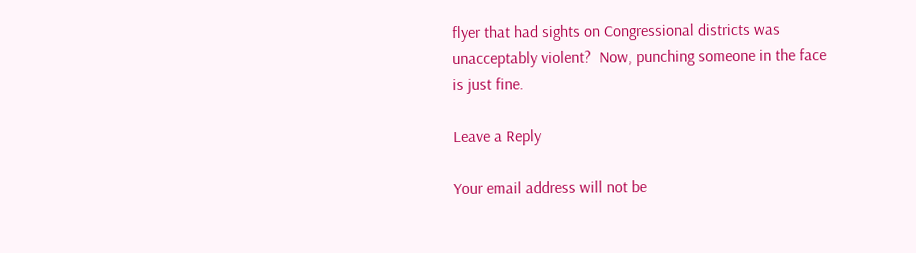flyer that had sights on Congressional districts was unacceptably violent?  Now, punching someone in the face is just fine.

Leave a Reply

Your email address will not be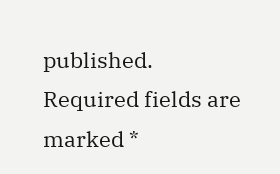published. Required fields are marked *